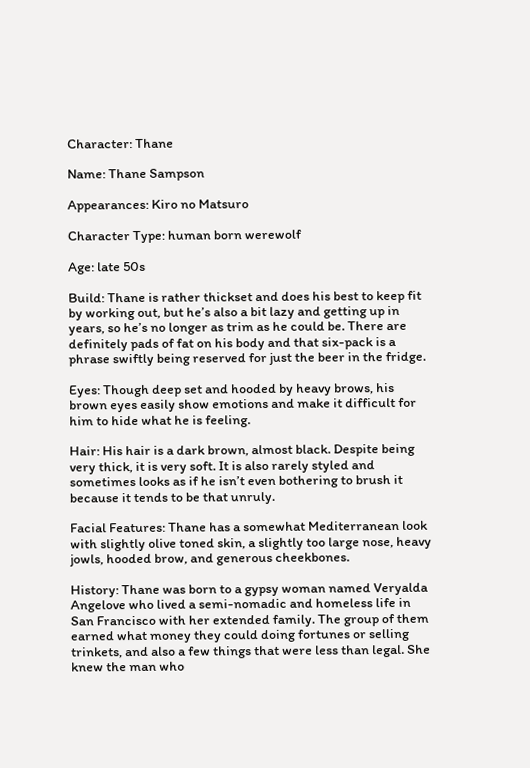Character: Thane

Name: Thane Sampson

Appearances: Kiro no Matsuro

Character Type: human born werewolf

Age: late 50s

Build: Thane is rather thickset and does his best to keep fit by working out, but he’s also a bit lazy and getting up in years, so he’s no longer as trim as he could be. There are definitely pads of fat on his body and that six-pack is a phrase swiftly being reserved for just the beer in the fridge.

Eyes: Though deep set and hooded by heavy brows, his brown eyes easily show emotions and make it difficult for him to hide what he is feeling.

Hair: His hair is a dark brown, almost black. Despite being very thick, it is very soft. It is also rarely styled and sometimes looks as if he isn’t even bothering to brush it because it tends to be that unruly.

Facial Features: Thane has a somewhat Mediterranean look with slightly olive toned skin, a slightly too large nose, heavy jowls, hooded brow, and generous cheekbones.

History: Thane was born to a gypsy woman named Veryalda Angelove who lived a semi-nomadic and homeless life in San Francisco with her extended family. The group of them earned what money they could doing fortunes or selling trinkets, and also a few things that were less than legal. She knew the man who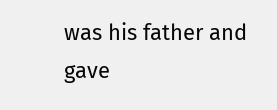was his father and gave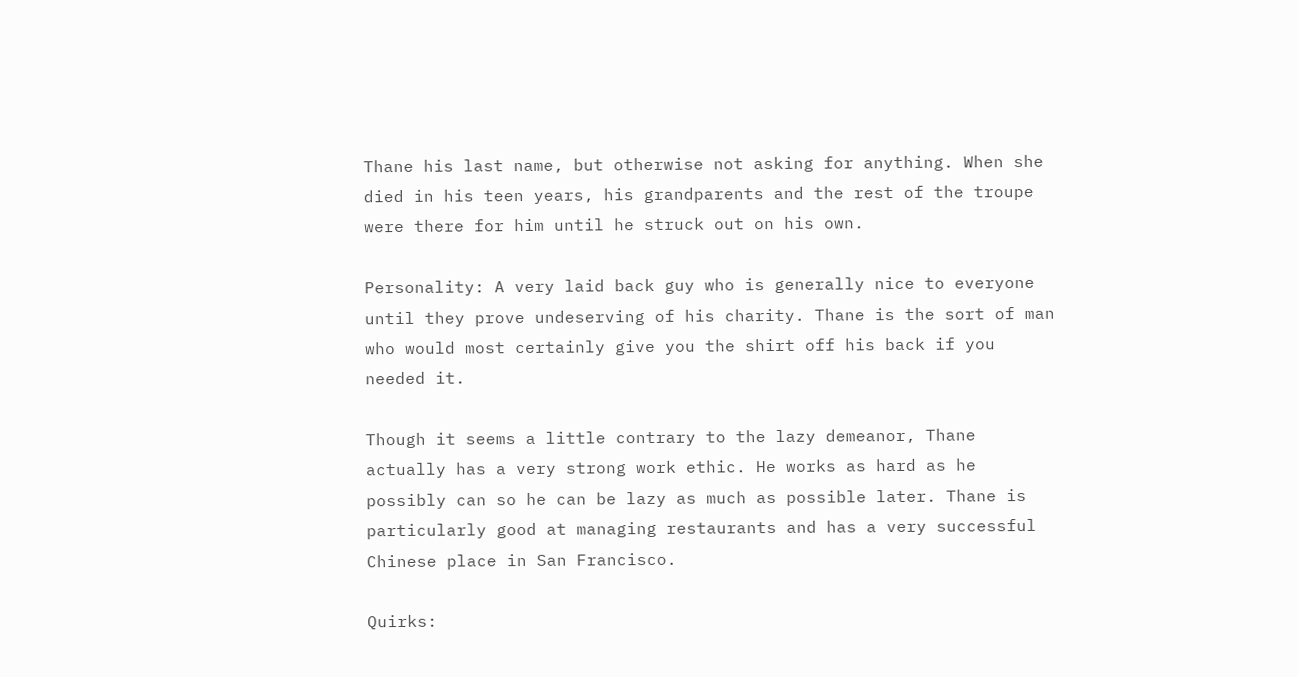Thane his last name, but otherwise not asking for anything. When she died in his teen years, his grandparents and the rest of the troupe were there for him until he struck out on his own.

Personality: A very laid back guy who is generally nice to everyone until they prove undeserving of his charity. Thane is the sort of man who would most certainly give you the shirt off his back if you needed it.

Though it seems a little contrary to the lazy demeanor, Thane actually has a very strong work ethic. He works as hard as he possibly can so he can be lazy as much as possible later. Thane is particularly good at managing restaurants and has a very successful Chinese place in San Francisco.

Quirks: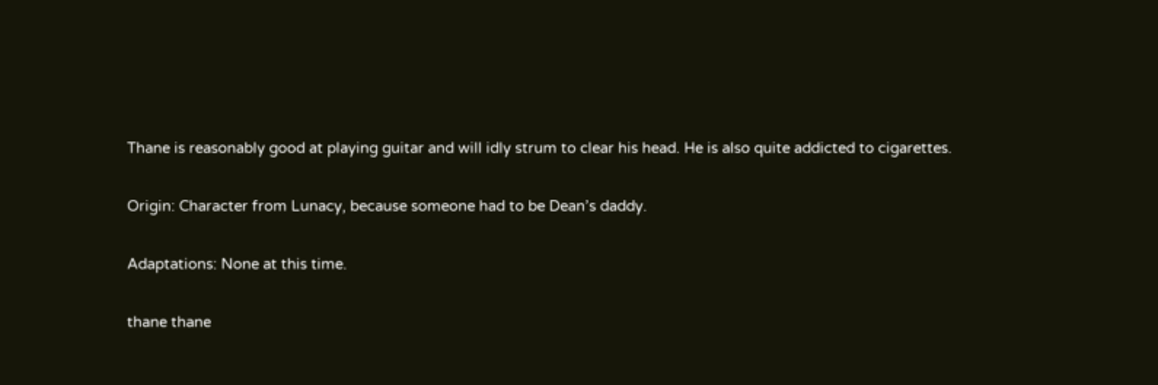Thane is reasonably good at playing guitar and will idly strum to clear his head. He is also quite addicted to cigarettes.

Origin: Character from Lunacy, because someone had to be Dean’s daddy.

Adaptations: None at this time.

thane thane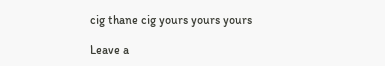cig thane cig yours yours yours

Leave a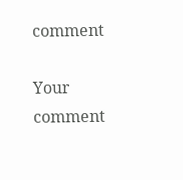comment

Your comment